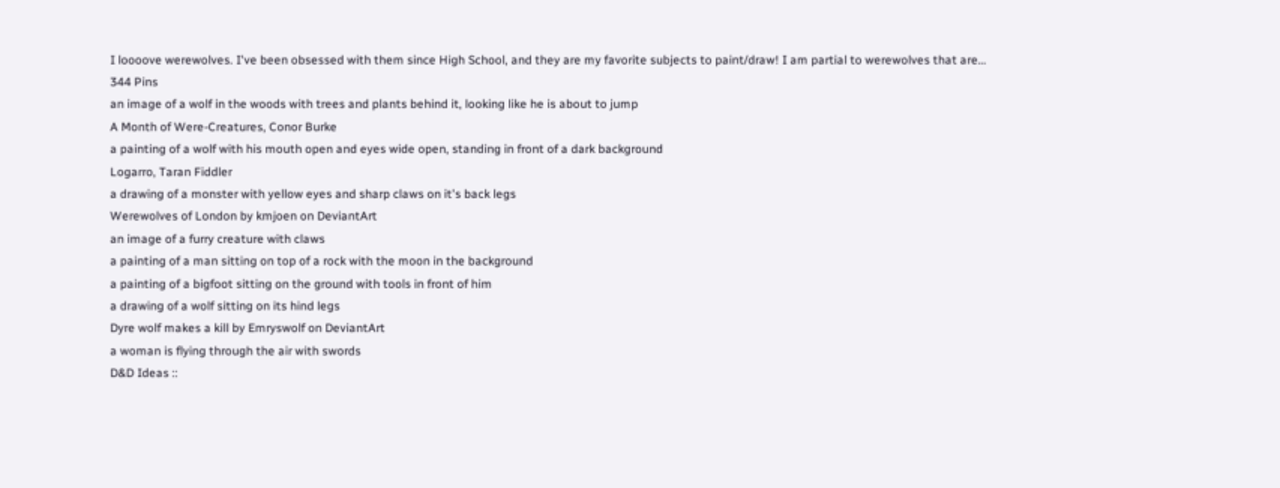I loooove werewolves. I've been obsessed with them since High School, and they are my favorite subjects to paint/draw! I am partial to werewolves that are…
344 Pins
an image of a wolf in the woods with trees and plants behind it, looking like he is about to jump
A Month of Were-Creatures, Conor Burke
a painting of a wolf with his mouth open and eyes wide open, standing in front of a dark background
Logarro, Taran Fiddler
a drawing of a monster with yellow eyes and sharp claws on it's back legs
Werewolves of London by kmjoen on DeviantArt
an image of a furry creature with claws
a painting of a man sitting on top of a rock with the moon in the background
a painting of a bigfoot sitting on the ground with tools in front of him
a drawing of a wolf sitting on its hind legs
Dyre wolf makes a kill by Emryswolf on DeviantArt
a woman is flying through the air with swords
D&D Ideas ::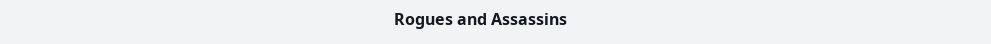Rogues and Assassins